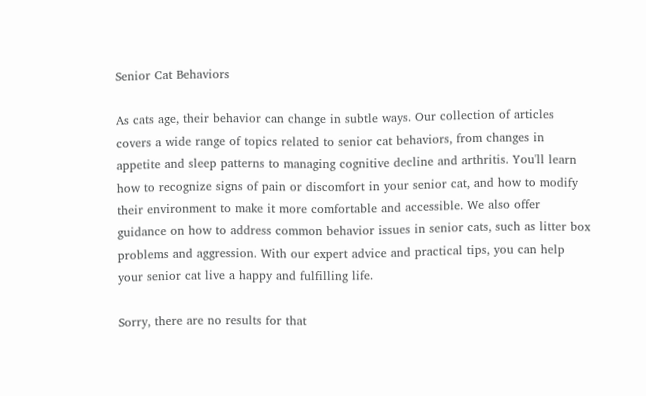Senior Cat Behaviors

As cats age, their behavior can change in subtle ways. Our collection of articles covers a wide range of topics related to senior cat behaviors, from changes in appetite and sleep patterns to managing cognitive decline and arthritis. You'll learn how to recognize signs of pain or discomfort in your senior cat, and how to modify their environment to make it more comfortable and accessible. We also offer guidance on how to address common behavior issues in senior cats, such as litter box problems and aggression. With our expert advice and practical tips, you can help your senior cat live a happy and fulfilling life.

Sorry, there are no results for that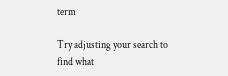term

Try adjusting your search to find what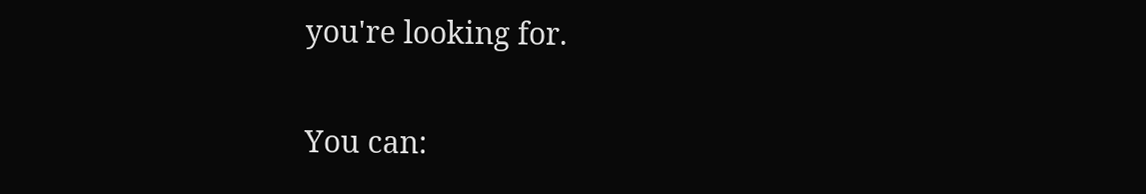you're looking for.

You can: